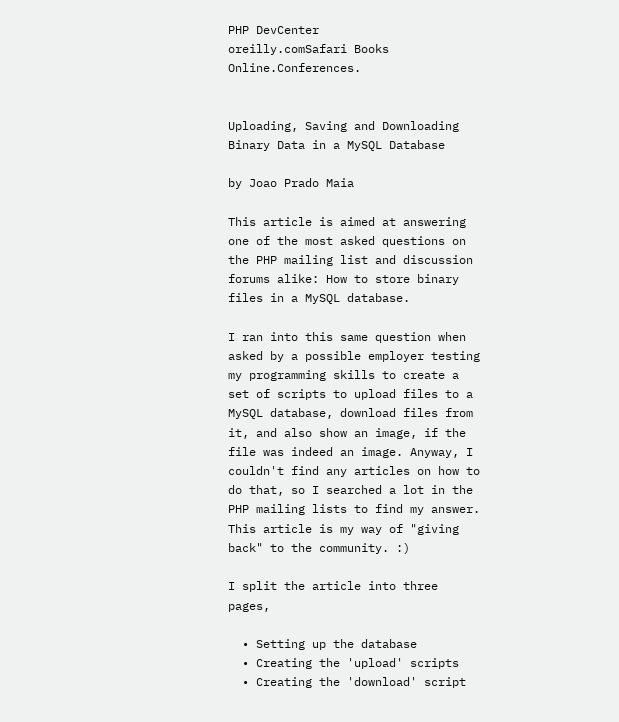PHP DevCenter
oreilly.comSafari Books Online.Conferences.


Uploading, Saving and Downloading Binary Data in a MySQL Database

by Joao Prado Maia

This article is aimed at answering one of the most asked questions on the PHP mailing list and discussion forums alike: How to store binary files in a MySQL database.

I ran into this same question when asked by a possible employer testing my programming skills to create a set of scripts to upload files to a MySQL database, download files from it, and also show an image, if the file was indeed an image. Anyway, I couldn't find any articles on how to do that, so I searched a lot in the PHP mailing lists to find my answer. This article is my way of "giving back" to the community. :)

I split the article into three pages,

  • Setting up the database
  • Creating the 'upload' scripts
  • Creating the 'download' script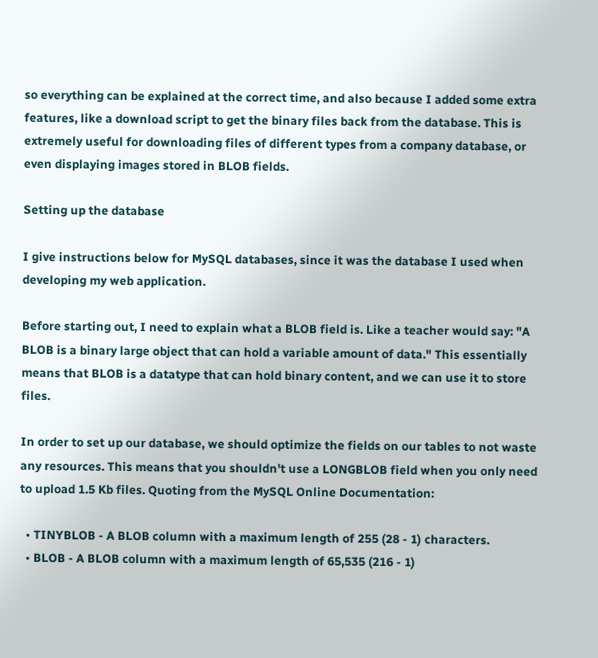so everything can be explained at the correct time, and also because I added some extra features, like a download script to get the binary files back from the database. This is extremely useful for downloading files of different types from a company database, or even displaying images stored in BLOB fields.

Setting up the database

I give instructions below for MySQL databases, since it was the database I used when developing my web application.

Before starting out, I need to explain what a BLOB field is. Like a teacher would say: "A BLOB is a binary large object that can hold a variable amount of data." This essentially means that BLOB is a datatype that can hold binary content, and we can use it to store files.

In order to set up our database, we should optimize the fields on our tables to not waste any resources. This means that you shouldn't use a LONGBLOB field when you only need to upload 1.5 Kb files. Quoting from the MySQL Online Documentation:

  • TINYBLOB - A BLOB column with a maximum length of 255 (28 - 1) characters.
  • BLOB - A BLOB column with a maximum length of 65,535 (216 - 1)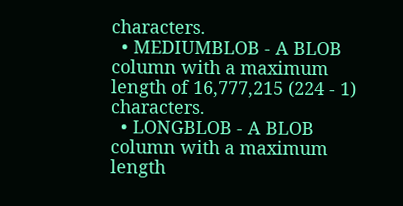characters.
  • MEDIUMBLOB - A BLOB column with a maximum length of 16,777,215 (224 - 1) characters.
  • LONGBLOB - A BLOB column with a maximum length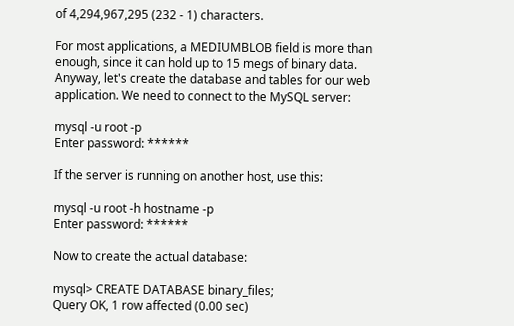of 4,294,967,295 (232 - 1) characters.

For most applications, a MEDIUMBLOB field is more than enough, since it can hold up to 15 megs of binary data. Anyway, let's create the database and tables for our web application. We need to connect to the MySQL server:

mysql -u root -p
Enter password: ******

If the server is running on another host, use this:

mysql -u root -h hostname -p
Enter password: ******

Now to create the actual database:

mysql> CREATE DATABASE binary_files;
Query OK, 1 row affected (0.00 sec)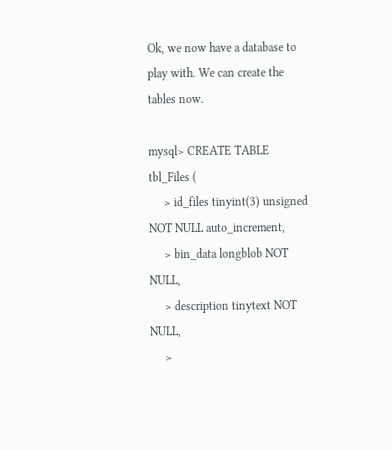Ok, we now have a database to play with. We can create the tables now.

mysql> CREATE TABLE tbl_Files (
     > id_files tinyint(3) unsigned NOT NULL auto_increment,
     > bin_data longblob NOT NULL,
     > description tinytext NOT NULL,
     >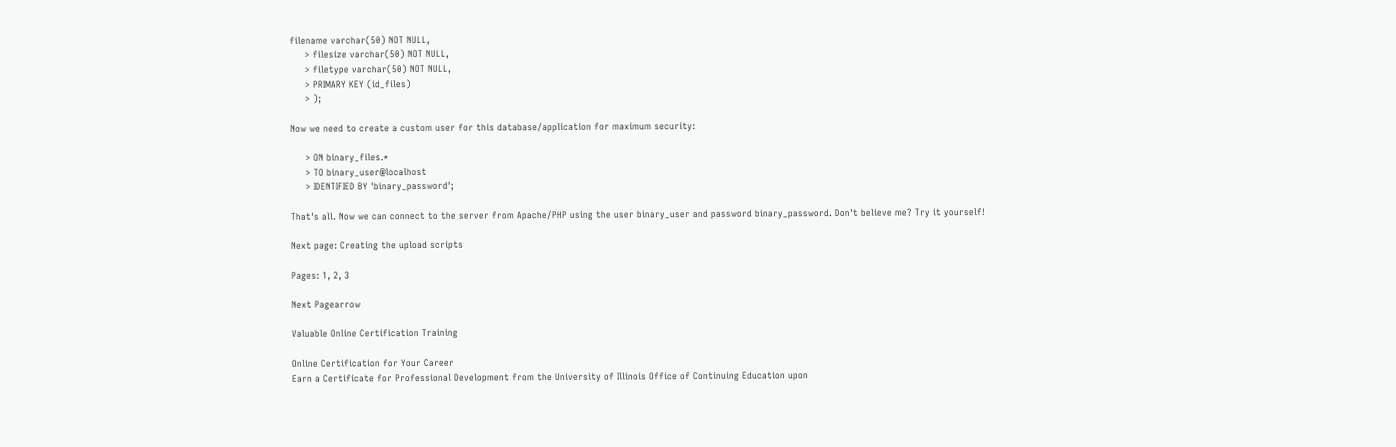filename varchar(50) NOT NULL,
     > filesize varchar(50) NOT NULL,
     > filetype varchar(50) NOT NULL,
     > PRIMARY KEY (id_files)
     > );

Now we need to create a custom user for this database/application for maximum security:

     > ON binary_files.*
     > TO binary_user@localhost
     > IDENTIFIED BY 'binary_password';

That's all. Now we can connect to the server from Apache/PHP using the user binary_user and password binary_password. Don't believe me? Try it yourself!

Next page: Creating the upload scripts

Pages: 1, 2, 3

Next Pagearrow

Valuable Online Certification Training

Online Certification for Your Career
Earn a Certificate for Professional Development from the University of Illinois Office of Continuing Education upon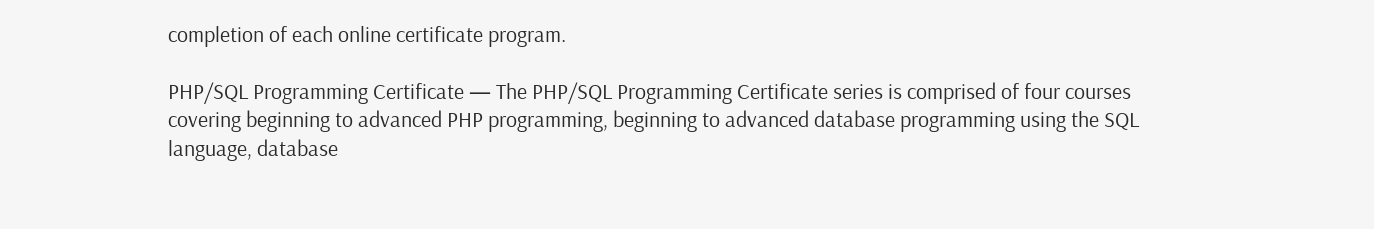completion of each online certificate program.

PHP/SQL Programming Certificate — The PHP/SQL Programming Certificate series is comprised of four courses covering beginning to advanced PHP programming, beginning to advanced database programming using the SQL language, database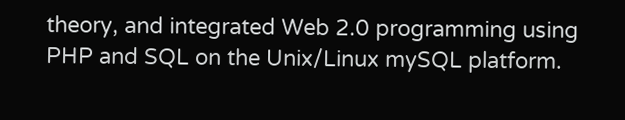theory, and integrated Web 2.0 programming using PHP and SQL on the Unix/Linux mySQL platform.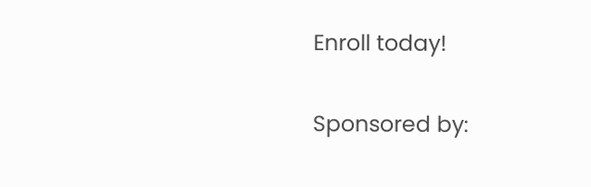Enroll today!

Sponsored by: